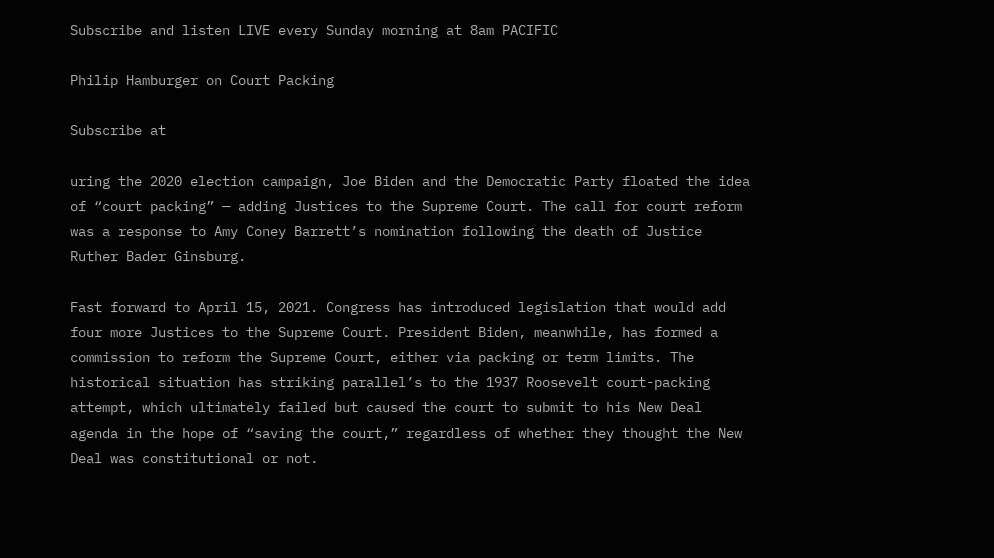Subscribe and listen LIVE every Sunday morning at 8am PACIFIC

Philip Hamburger on Court Packing

Subscribe at

uring the 2020 election campaign, Joe Biden and the Democratic Party floated the idea of “court packing” — adding Justices to the Supreme Court. The call for court reform was a response to Amy Coney Barrett’s nomination following the death of Justice Ruther Bader Ginsburg.

Fast forward to April 15, 2021. Congress has introduced legislation that would add four more Justices to the Supreme Court. President Biden, meanwhile, has formed a commission to reform the Supreme Court, either via packing or term limits. The historical situation has striking parallel’s to the 1937 Roosevelt court-packing attempt, which ultimately failed but caused the court to submit to his New Deal agenda in the hope of “saving the court,” regardless of whether they thought the New Deal was constitutional or not.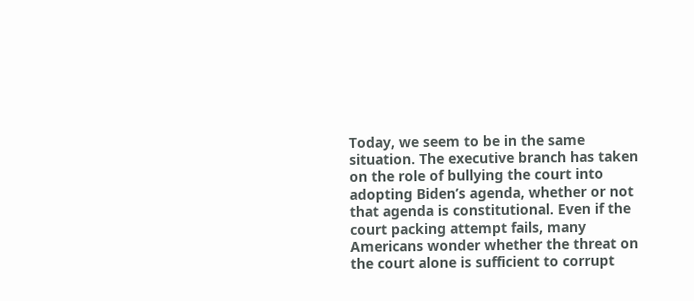Today, we seem to be in the same situation. The executive branch has taken on the role of bullying the court into adopting Biden’s agenda, whether or not that agenda is constitutional. Even if the court packing attempt fails, many Americans wonder whether the threat on the court alone is sufficient to corrupt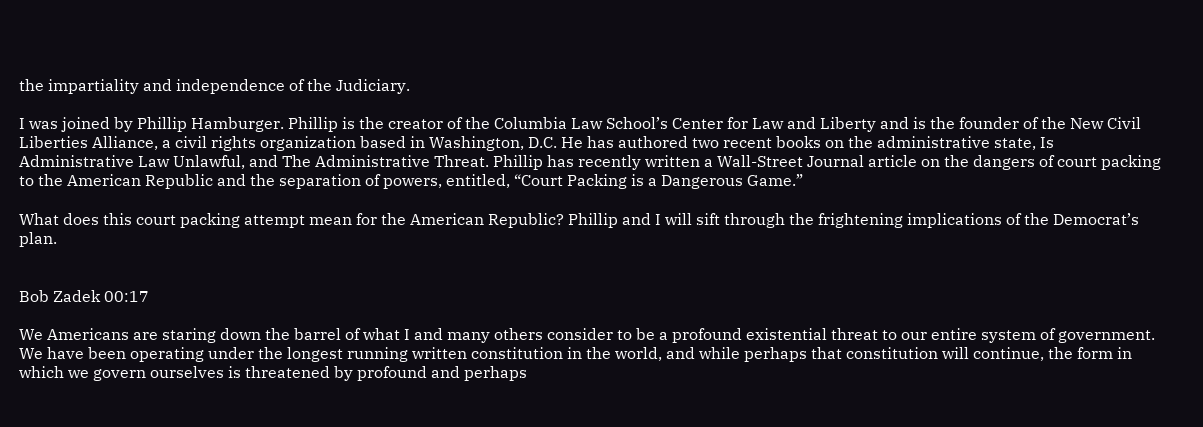the impartiality and independence of the Judiciary.

I was joined by Phillip Hamburger. Phillip is the creator of the Columbia Law School’s Center for Law and Liberty and is the founder of the New Civil Liberties Alliance, a civil rights organization based in Washington, D.C. He has authored two recent books on the administrative state, Is Administrative Law Unlawful, and The Administrative Threat. Phillip has recently written a Wall-Street Journal article on the dangers of court packing to the American Republic and the separation of powers, entitled, “Court Packing is a Dangerous Game.”

What does this court packing attempt mean for the American Republic? Phillip and I will sift through the frightening implications of the Democrat’s plan.


Bob Zadek 00:17

We Americans are staring down the barrel of what I and many others consider to be a profound existential threat to our entire system of government. We have been operating under the longest running written constitution in the world, and while perhaps that constitution will continue, the form in which we govern ourselves is threatened by profound and perhaps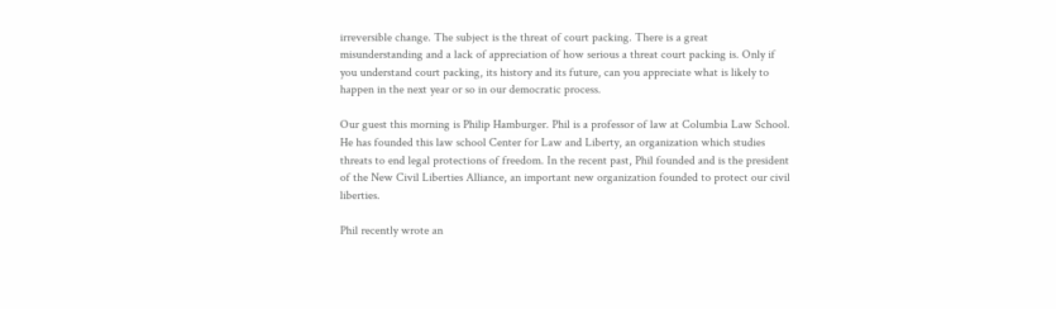irreversible change. The subject is the threat of court packing. There is a great misunderstanding and a lack of appreciation of how serious a threat court packing is. Only if you understand court packing, its history and its future, can you appreciate what is likely to happen in the next year or so in our democratic process.

Our guest this morning is Philip Hamburger. Phil is a professor of law at Columbia Law School. He has founded this law school Center for Law and Liberty, an organization which studies threats to end legal protections of freedom. In the recent past, Phil founded and is the president of the New Civil Liberties Alliance, an important new organization founded to protect our civil liberties.

Phil recently wrote an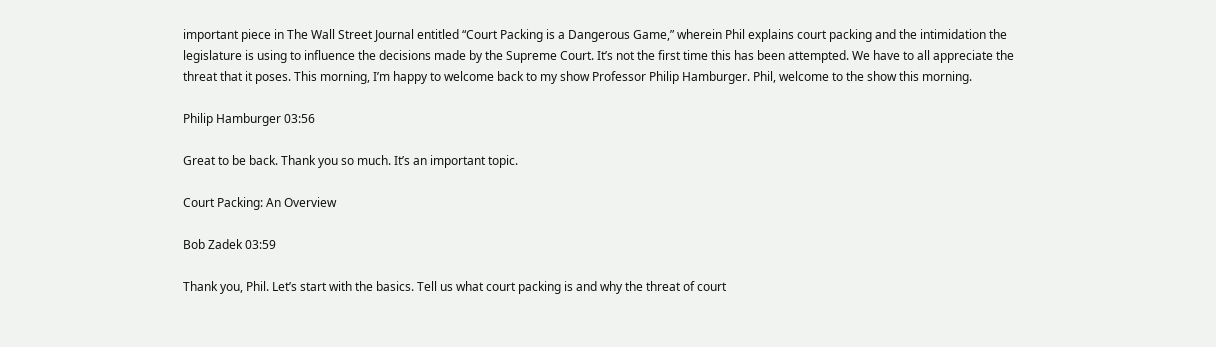important piece in The Wall Street Journal entitled “Court Packing is a Dangerous Game,” wherein Phil explains court packing and the intimidation the legislature is using to influence the decisions made by the Supreme Court. It’s not the first time this has been attempted. We have to all appreciate the threat that it poses. This morning, I’m happy to welcome back to my show Professor Philip Hamburger. Phil, welcome to the show this morning.

Philip Hamburger 03:56

Great to be back. Thank you so much. It’s an important topic.

Court Packing: An Overview

Bob Zadek 03:59

Thank you, Phil. Let’s start with the basics. Tell us what court packing is and why the threat of court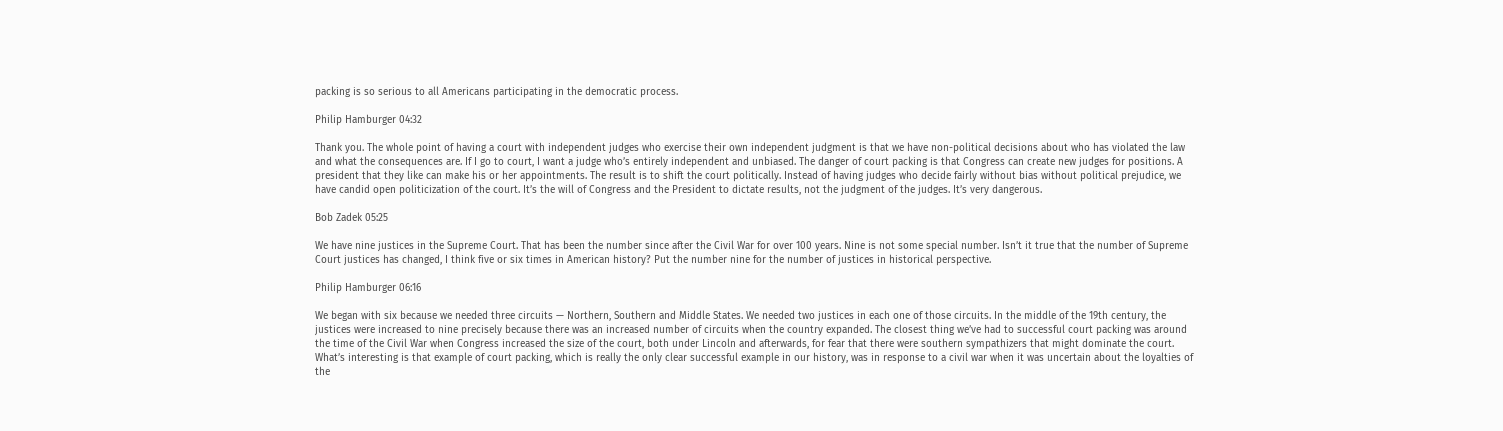packing is so serious to all Americans participating in the democratic process.

Philip Hamburger 04:32

Thank you. The whole point of having a court with independent judges who exercise their own independent judgment is that we have non-political decisions about who has violated the law and what the consequences are. If I go to court, I want a judge who’s entirely independent and unbiased. The danger of court packing is that Congress can create new judges for positions. A president that they like can make his or her appointments. The result is to shift the court politically. Instead of having judges who decide fairly without bias without political prejudice, we have candid open politicization of the court. It’s the will of Congress and the President to dictate results, not the judgment of the judges. It’s very dangerous.

Bob Zadek 05:25

We have nine justices in the Supreme Court. That has been the number since after the Civil War for over 100 years. Nine is not some special number. Isn’t it true that the number of Supreme Court justices has changed, I think five or six times in American history? Put the number nine for the number of justices in historical perspective.

Philip Hamburger 06:16

We began with six because we needed three circuits — Northern, Southern and Middle States. We needed two justices in each one of those circuits. In the middle of the 19th century, the justices were increased to nine precisely because there was an increased number of circuits when the country expanded. The closest thing we’ve had to successful court packing was around the time of the Civil War when Congress increased the size of the court, both under Lincoln and afterwards, for fear that there were southern sympathizers that might dominate the court. What’s interesting is that example of court packing, which is really the only clear successful example in our history, was in response to a civil war when it was uncertain about the loyalties of the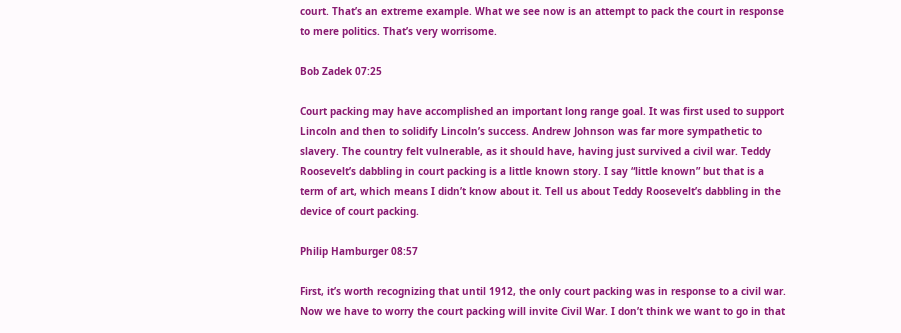court. That’s an extreme example. What we see now is an attempt to pack the court in response to mere politics. That’s very worrisome.

Bob Zadek 07:25

Court packing may have accomplished an important long range goal. It was first used to support Lincoln and then to solidify Lincoln’s success. Andrew Johnson was far more sympathetic to slavery. The country felt vulnerable, as it should have, having just survived a civil war. Teddy Roosevelt’s dabbling in court packing is a little known story. I say “little known” but that is a term of art, which means I didn’t know about it. Tell us about Teddy Roosevelt’s dabbling in the device of court packing.

Philip Hamburger 08:57

First, it’s worth recognizing that until 1912, the only court packing was in response to a civil war. Now we have to worry the court packing will invite Civil War. I don’t think we want to go in that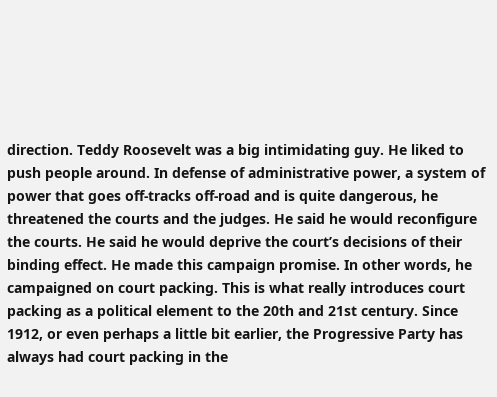direction. Teddy Roosevelt was a big intimidating guy. He liked to push people around. In defense of administrative power, a system of power that goes off-tracks off-road and is quite dangerous, he threatened the courts and the judges. He said he would reconfigure the courts. He said he would deprive the court’s decisions of their binding effect. He made this campaign promise. In other words, he campaigned on court packing. This is what really introduces court packing as a political element to the 20th and 21st century. Since 1912, or even perhaps a little bit earlier, the Progressive Party has always had court packing in the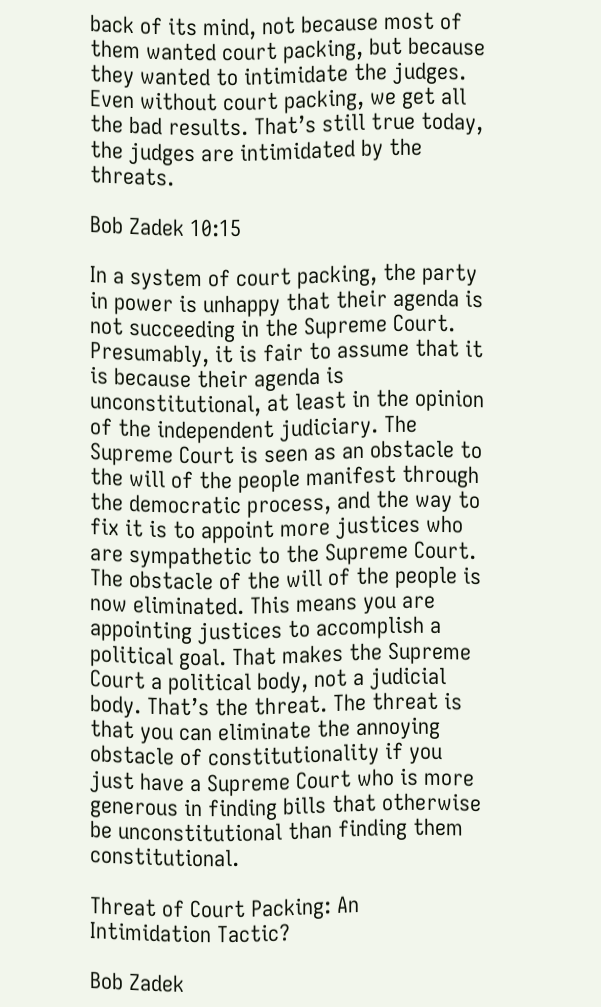back of its mind, not because most of them wanted court packing, but because they wanted to intimidate the judges. Even without court packing, we get all the bad results. That’s still true today, the judges are intimidated by the threats.

Bob Zadek 10:15

In a system of court packing, the party in power is unhappy that their agenda is not succeeding in the Supreme Court. Presumably, it is fair to assume that it is because their agenda is unconstitutional, at least in the opinion of the independent judiciary. The Supreme Court is seen as an obstacle to the will of the people manifest through the democratic process, and the way to fix it is to appoint more justices who are sympathetic to the Supreme Court. The obstacle of the will of the people is now eliminated. This means you are appointing justices to accomplish a political goal. That makes the Supreme Court a political body, not a judicial body. That’s the threat. The threat is that you can eliminate the annoying obstacle of constitutionality if you just have a Supreme Court who is more generous in finding bills that otherwise be unconstitutional than finding them constitutional.

Threat of Court Packing: An Intimidation Tactic?

Bob Zadek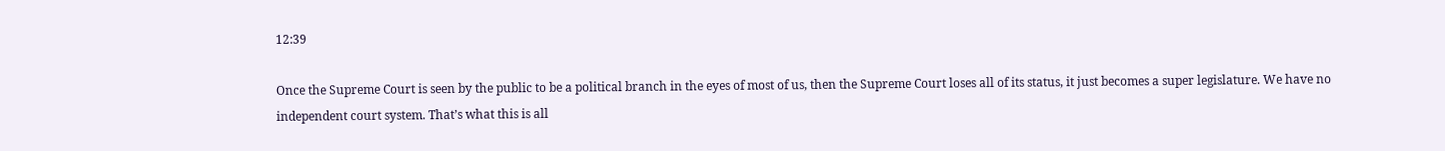12:39

Once the Supreme Court is seen by the public to be a political branch in the eyes of most of us, then the Supreme Court loses all of its status, it just becomes a super legislature. We have no independent court system. That’s what this is all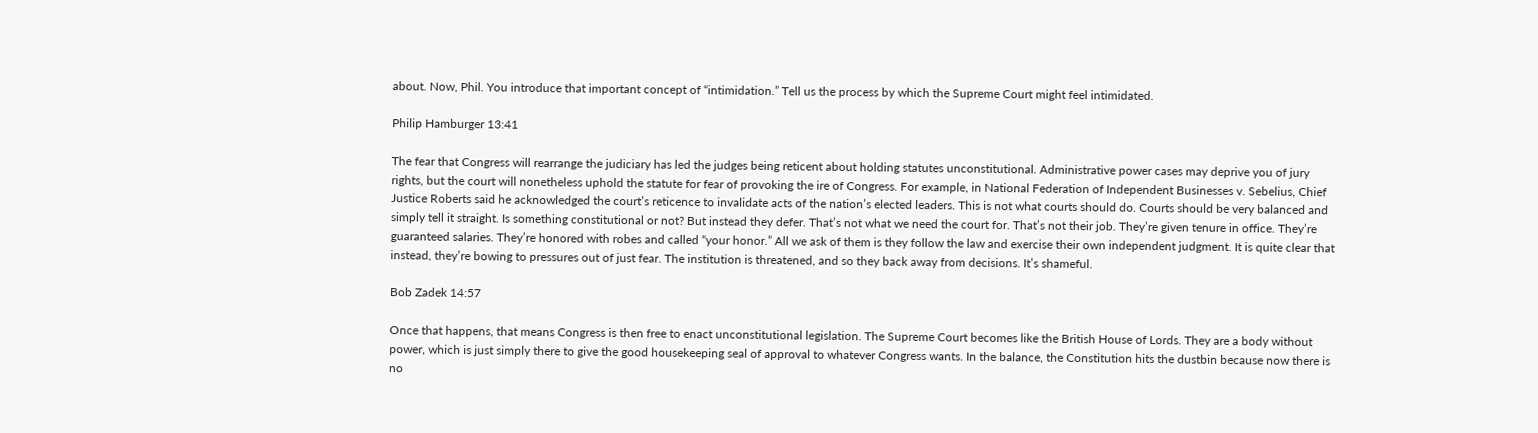about. Now, Phil. You introduce that important concept of “intimidation.” Tell us the process by which the Supreme Court might feel intimidated.

Philip Hamburger 13:41

The fear that Congress will rearrange the judiciary has led the judges being reticent about holding statutes unconstitutional. Administrative power cases may deprive you of jury rights, but the court will nonetheless uphold the statute for fear of provoking the ire of Congress. For example, in National Federation of Independent Businesses v. Sebelius, Chief Justice Roberts said he acknowledged the court’s reticence to invalidate acts of the nation’s elected leaders. This is not what courts should do. Courts should be very balanced and simply tell it straight. Is something constitutional or not? But instead they defer. That’s not what we need the court for. That’s not their job. They’re given tenure in office. They’re guaranteed salaries. They’re honored with robes and called “your honor.” All we ask of them is they follow the law and exercise their own independent judgment. It is quite clear that instead, they’re bowing to pressures out of just fear. The institution is threatened, and so they back away from decisions. It’s shameful.

Bob Zadek 14:57

Once that happens, that means Congress is then free to enact unconstitutional legislation. The Supreme Court becomes like the British House of Lords. They are a body without power, which is just simply there to give the good housekeeping seal of approval to whatever Congress wants. In the balance, the Constitution hits the dustbin because now there is no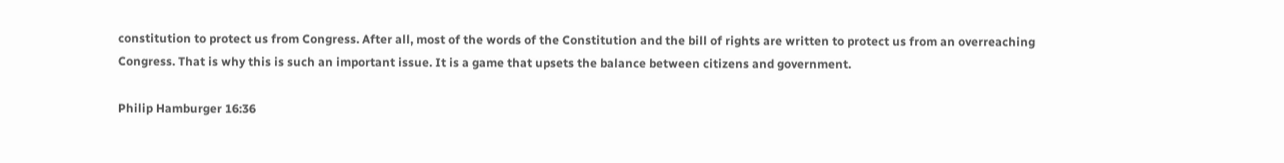constitution to protect us from Congress. After all, most of the words of the Constitution and the bill of rights are written to protect us from an overreaching Congress. That is why this is such an important issue. It is a game that upsets the balance between citizens and government.

Philip Hamburger 16:36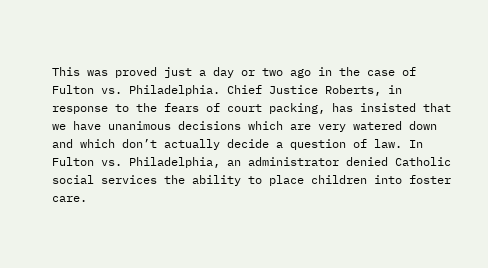This was proved just a day or two ago in the case of Fulton vs. Philadelphia. Chief Justice Roberts, in response to the fears of court packing, has insisted that we have unanimous decisions which are very watered down and which don’t actually decide a question of law. In Fulton vs. Philadelphia, an administrator denied Catholic social services the ability to place children into foster care.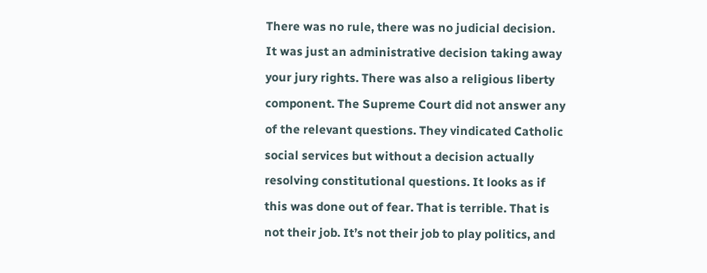There was no rule, there was no judicial decision. It was just an administrative decision taking away your jury rights. There was also a religious liberty component. The Supreme Court did not answer any of the relevant questions. They vindicated Catholic social services but without a decision actually resolving constitutional questions. It looks as if this was done out of fear. That is terrible. That is not their job. It’s not their job to play politics, and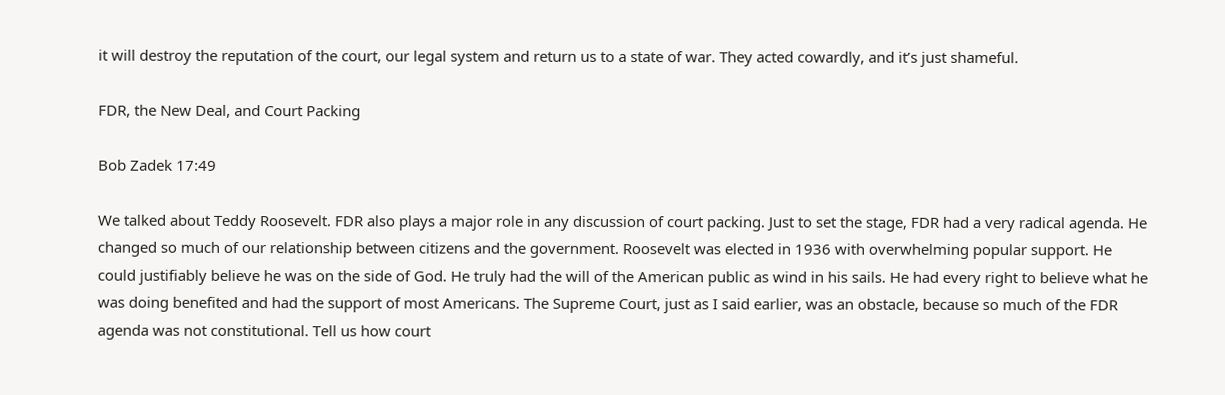it will destroy the reputation of the court, our legal system and return us to a state of war. They acted cowardly, and it’s just shameful.

FDR, the New Deal, and Court Packing

Bob Zadek 17:49

We talked about Teddy Roosevelt. FDR also plays a major role in any discussion of court packing. Just to set the stage, FDR had a very radical agenda. He changed so much of our relationship between citizens and the government. Roosevelt was elected in 1936 with overwhelming popular support. He could justifiably believe he was on the side of God. He truly had the will of the American public as wind in his sails. He had every right to believe what he was doing benefited and had the support of most Americans. The Supreme Court, just as I said earlier, was an obstacle, because so much of the FDR agenda was not constitutional. Tell us how court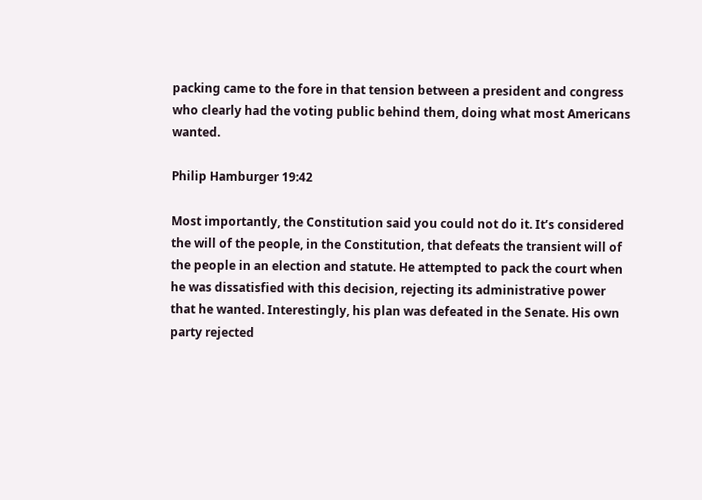packing came to the fore in that tension between a president and congress who clearly had the voting public behind them, doing what most Americans wanted.

Philip Hamburger 19:42

Most importantly, the Constitution said you could not do it. It’s considered the will of the people, in the Constitution, that defeats the transient will of the people in an election and statute. He attempted to pack the court when he was dissatisfied with this decision, rejecting its administrative power that he wanted. Interestingly, his plan was defeated in the Senate. His own party rejected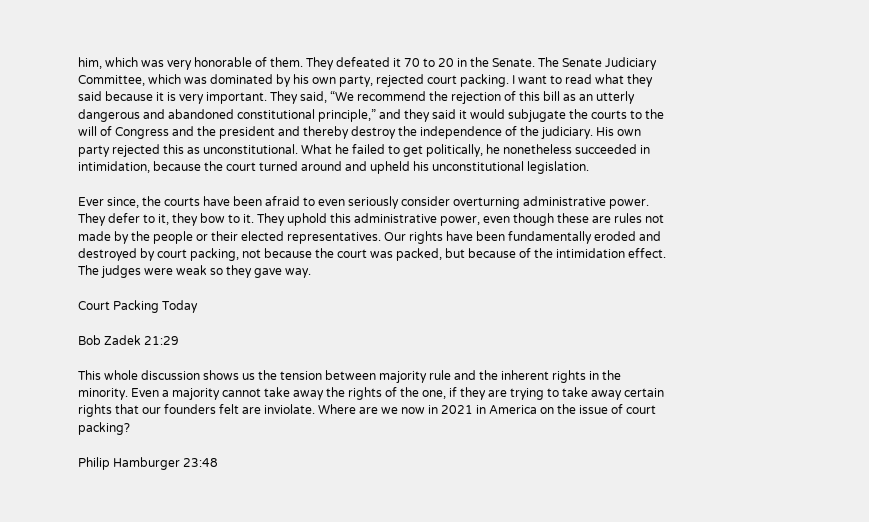him, which was very honorable of them. They defeated it 70 to 20 in the Senate. The Senate Judiciary Committee, which was dominated by his own party, rejected court packing. I want to read what they said because it is very important. They said, “We recommend the rejection of this bill as an utterly dangerous and abandoned constitutional principle,” and they said it would subjugate the courts to the will of Congress and the president and thereby destroy the independence of the judiciary. His own party rejected this as unconstitutional. What he failed to get politically, he nonetheless succeeded in intimidation, because the court turned around and upheld his unconstitutional legislation.

Ever since, the courts have been afraid to even seriously consider overturning administrative power. They defer to it, they bow to it. They uphold this administrative power, even though these are rules not made by the people or their elected representatives. Our rights have been fundamentally eroded and destroyed by court packing, not because the court was packed, but because of the intimidation effect. The judges were weak so they gave way.

Court Packing Today

Bob Zadek 21:29

This whole discussion shows us the tension between majority rule and the inherent rights in the minority. Even a majority cannot take away the rights of the one, if they are trying to take away certain rights that our founders felt are inviolate. Where are we now in 2021 in America on the issue of court packing?

Philip Hamburger 23:48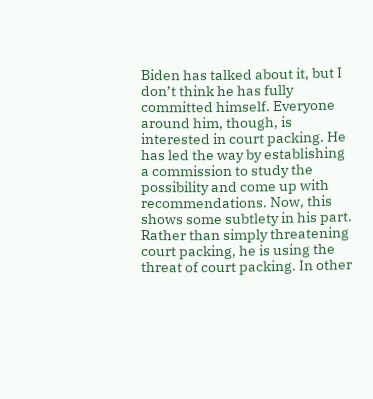Biden has talked about it, but I don’t think he has fully committed himself. Everyone around him, though, is interested in court packing. He has led the way by establishing a commission to study the possibility and come up with recommendations. Now, this shows some subtlety in his part. Rather than simply threatening court packing, he is using the threat of court packing. In other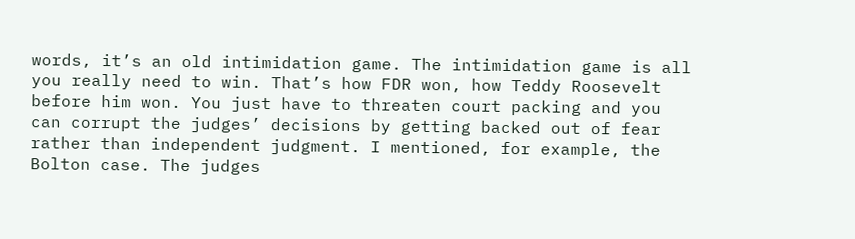words, it’s an old intimidation game. The intimidation game is all you really need to win. That’s how FDR won, how Teddy Roosevelt before him won. You just have to threaten court packing and you can corrupt the judges’ decisions by getting backed out of fear rather than independent judgment. I mentioned, for example, the Bolton case. The judges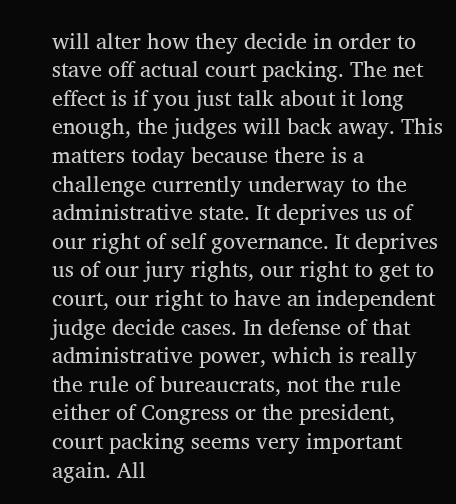will alter how they decide in order to stave off actual court packing. The net effect is if you just talk about it long enough, the judges will back away. This matters today because there is a challenge currently underway to the administrative state. It deprives us of our right of self governance. It deprives us of our jury rights, our right to get to court, our right to have an independent judge decide cases. In defense of that administrative power, which is really the rule of bureaucrats, not the rule either of Congress or the president, court packing seems very important again. All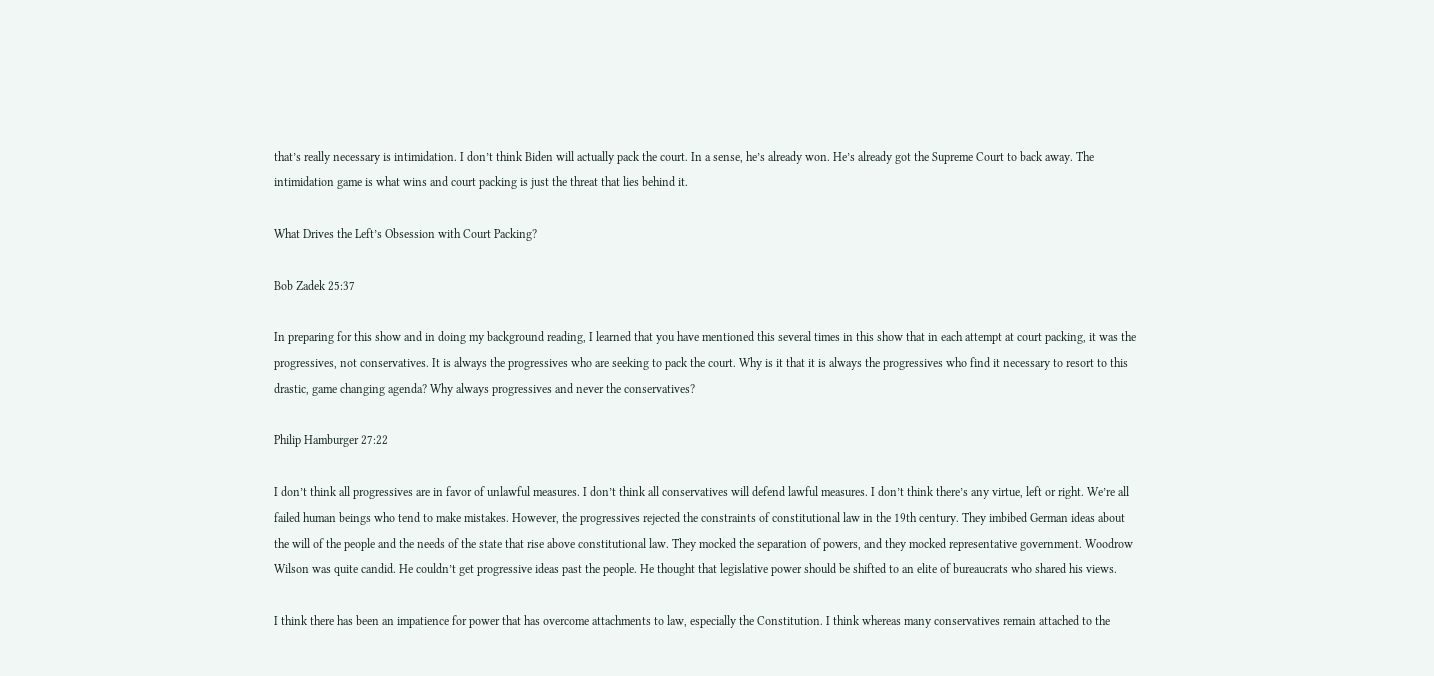that’s really necessary is intimidation. I don’t think Biden will actually pack the court. In a sense, he’s already won. He’s already got the Supreme Court to back away. The intimidation game is what wins and court packing is just the threat that lies behind it.

What Drives the Left’s Obsession with Court Packing?

Bob Zadek 25:37

In preparing for this show and in doing my background reading, I learned that you have mentioned this several times in this show that in each attempt at court packing, it was the progressives, not conservatives. It is always the progressives who are seeking to pack the court. Why is it that it is always the progressives who find it necessary to resort to this drastic, game changing agenda? Why always progressives and never the conservatives?

Philip Hamburger 27:22

I don’t think all progressives are in favor of unlawful measures. I don’t think all conservatives will defend lawful measures. I don’t think there’s any virtue, left or right. We’re all failed human beings who tend to make mistakes. However, the progressives rejected the constraints of constitutional law in the 19th century. They imbibed German ideas about the will of the people and the needs of the state that rise above constitutional law. They mocked the separation of powers, and they mocked representative government. Woodrow Wilson was quite candid. He couldn’t get progressive ideas past the people. He thought that legislative power should be shifted to an elite of bureaucrats who shared his views.

I think there has been an impatience for power that has overcome attachments to law, especially the Constitution. I think whereas many conservatives remain attached to the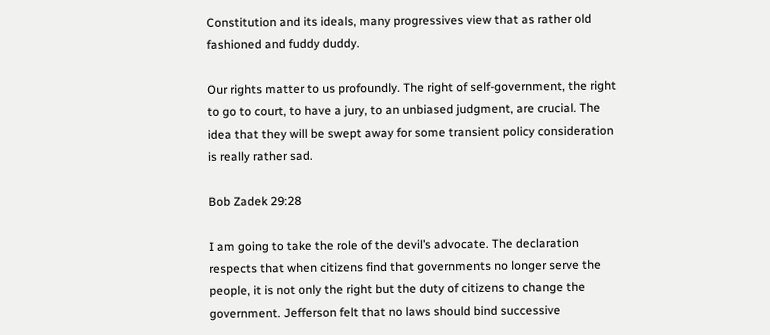Constitution and its ideals, many progressives view that as rather old fashioned and fuddy duddy.

Our rights matter to us profoundly. The right of self-government, the right to go to court, to have a jury, to an unbiased judgment, are crucial. The idea that they will be swept away for some transient policy consideration is really rather sad.

Bob Zadek 29:28

I am going to take the role of the devil’s advocate. The declaration respects that when citizens find that governments no longer serve the people, it is not only the right but the duty of citizens to change the government. Jefferson felt that no laws should bind successive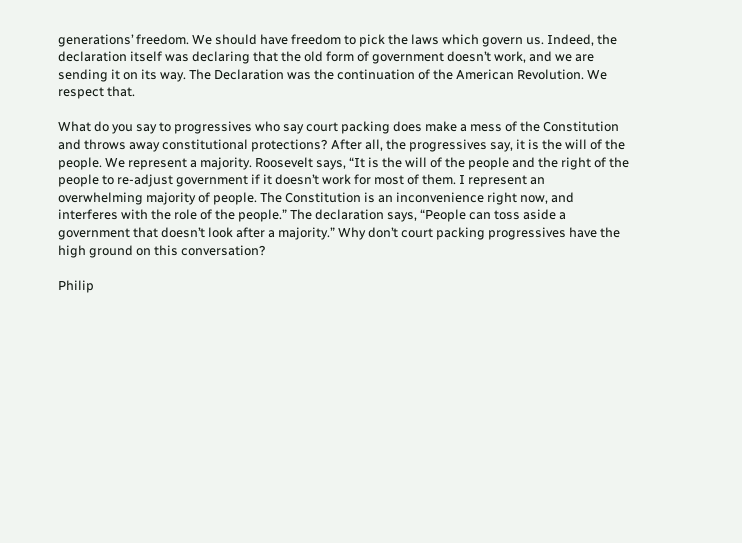generations’ freedom. We should have freedom to pick the laws which govern us. Indeed, the declaration itself was declaring that the old form of government doesn’t work, and we are sending it on its way. The Declaration was the continuation of the American Revolution. We respect that.

What do you say to progressives who say court packing does make a mess of the Constitution and throws away constitutional protections? After all, the progressives say, it is the will of the people. We represent a majority. Roosevelt says, “It is the will of the people and the right of the people to re-adjust government if it doesn’t work for most of them. I represent an overwhelming majority of people. The Constitution is an inconvenience right now, and interferes with the role of the people.” The declaration says, “People can toss aside a government that doesn’t look after a majority.” Why don’t court packing progressives have the high ground on this conversation?

Philip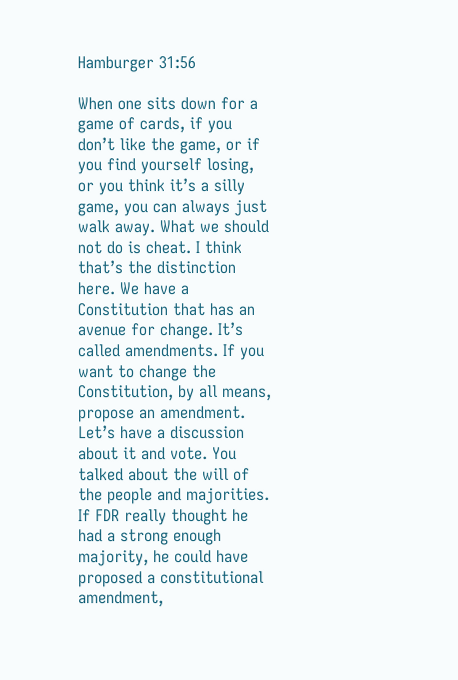Hamburger 31:56

When one sits down for a game of cards, if you don’t like the game, or if you find yourself losing, or you think it’s a silly game, you can always just walk away. What we should not do is cheat. I think that’s the distinction here. We have a Constitution that has an avenue for change. It’s called amendments. If you want to change the Constitution, by all means, propose an amendment. Let’s have a discussion about it and vote. You talked about the will of the people and majorities. If FDR really thought he had a strong enough majority, he could have proposed a constitutional amendment,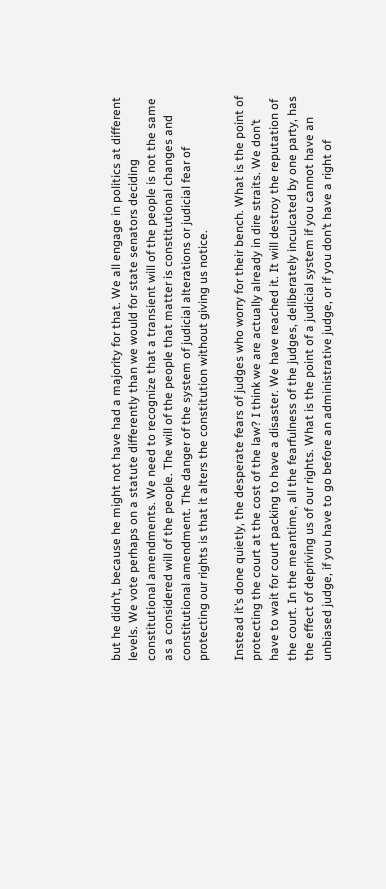but he didn’t, because he might not have had a majority for that. We all engage in politics at different levels. We vote perhaps on a statute differently than we would for state senators deciding constitutional amendments. We need to recognize that a transient will of the people is not the same as a considered will of the people. The will of the people that matter is constitutional changes and constitutional amendment. The danger of the system of judicial alterations or judicial fear of protecting our rights is that it alters the constitution without giving us notice.

Instead it’s done quietly, the desperate fears of judges who worry for their bench. What is the point of protecting the court at the cost of the law? I think we are actually already in dire straits. We don’t have to wait for court packing to have a disaster. We have reached it. It will destroy the reputation of the court. In the meantime, all the fearfulness of the judges, deliberately inculcated by one party, has the effect of depriving us of our rights. What is the point of a judicial system if you cannot have an unbiased judge, if you have to go before an administrative judge, or if you don’t have a right of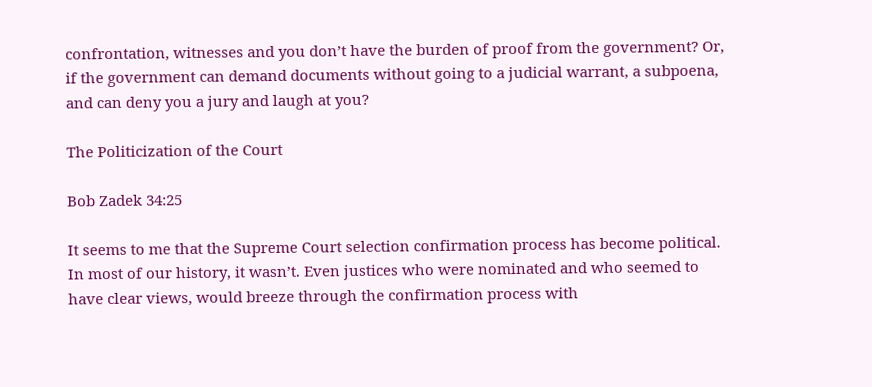confrontation, witnesses and you don’t have the burden of proof from the government? Or, if the government can demand documents without going to a judicial warrant, a subpoena, and can deny you a jury and laugh at you?

The Politicization of the Court

Bob Zadek 34:25

It seems to me that the Supreme Court selection confirmation process has become political. In most of our history, it wasn’t. Even justices who were nominated and who seemed to have clear views, would breeze through the confirmation process with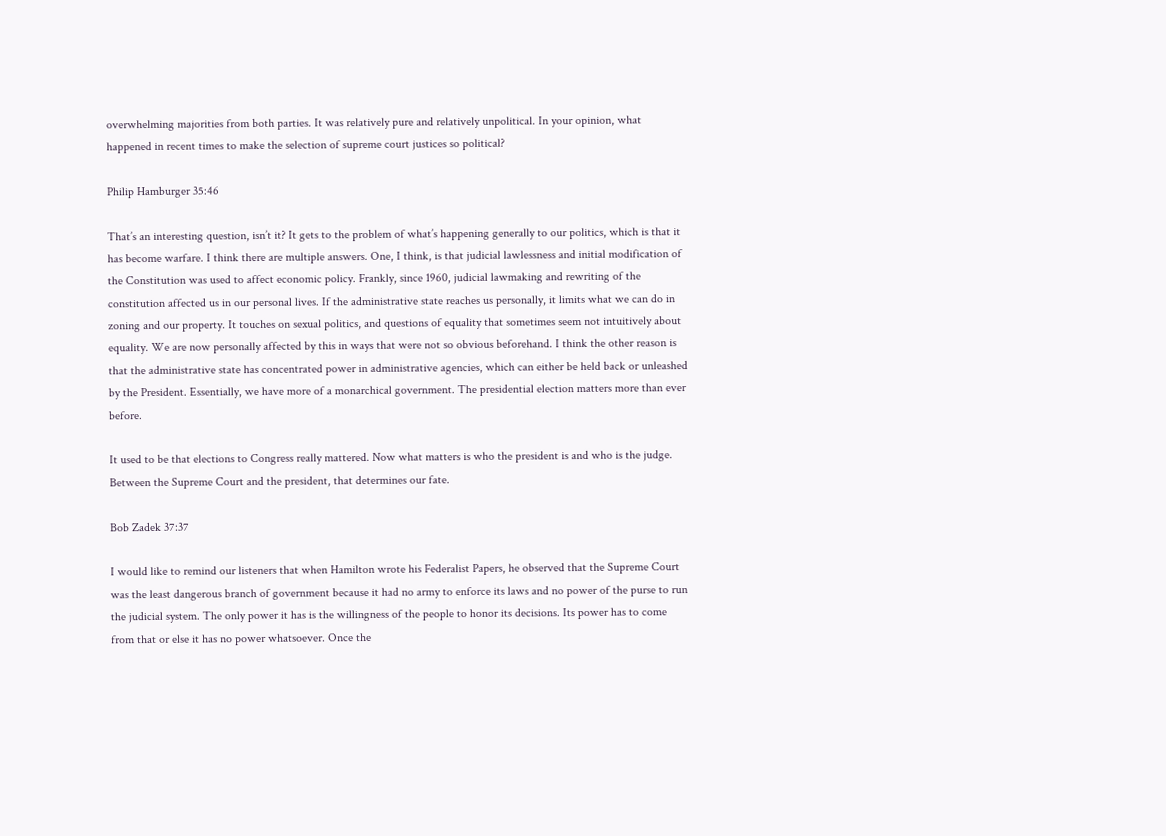overwhelming majorities from both parties. It was relatively pure and relatively unpolitical. In your opinion, what happened in recent times to make the selection of supreme court justices so political?

Philip Hamburger 35:46

That’s an interesting question, isn’t it? It gets to the problem of what’s happening generally to our politics, which is that it has become warfare. I think there are multiple answers. One, I think, is that judicial lawlessness and initial modification of the Constitution was used to affect economic policy. Frankly, since 1960, judicial lawmaking and rewriting of the constitution affected us in our personal lives. If the administrative state reaches us personally, it limits what we can do in zoning and our property. It touches on sexual politics, and questions of equality that sometimes seem not intuitively about equality. We are now personally affected by this in ways that were not so obvious beforehand. I think the other reason is that the administrative state has concentrated power in administrative agencies, which can either be held back or unleashed by the President. Essentially, we have more of a monarchical government. The presidential election matters more than ever before.

It used to be that elections to Congress really mattered. Now what matters is who the president is and who is the judge. Between the Supreme Court and the president, that determines our fate.

Bob Zadek 37:37

I would like to remind our listeners that when Hamilton wrote his Federalist Papers, he observed that the Supreme Court was the least dangerous branch of government because it had no army to enforce its laws and no power of the purse to run the judicial system. The only power it has is the willingness of the people to honor its decisions. Its power has to come from that or else it has no power whatsoever. Once the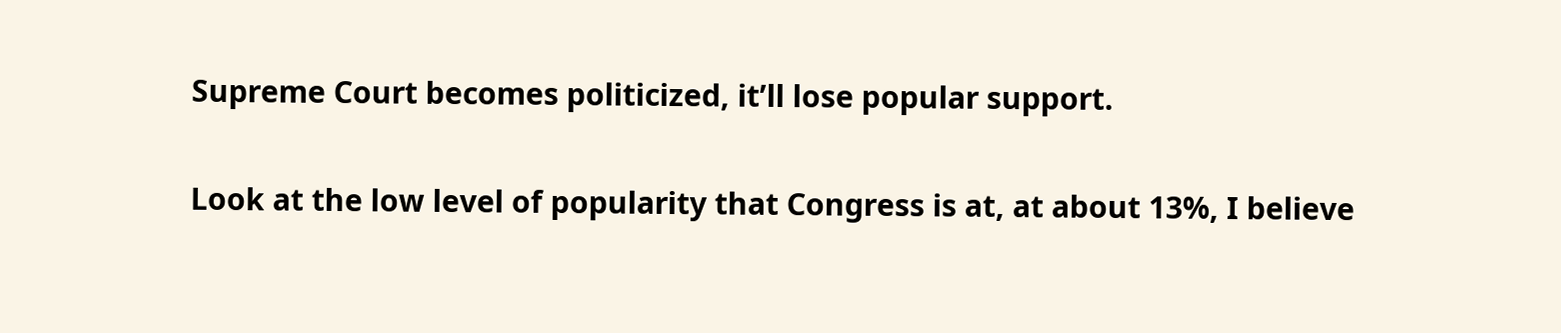Supreme Court becomes politicized, it’ll lose popular support.

Look at the low level of popularity that Congress is at, at about 13%, I believe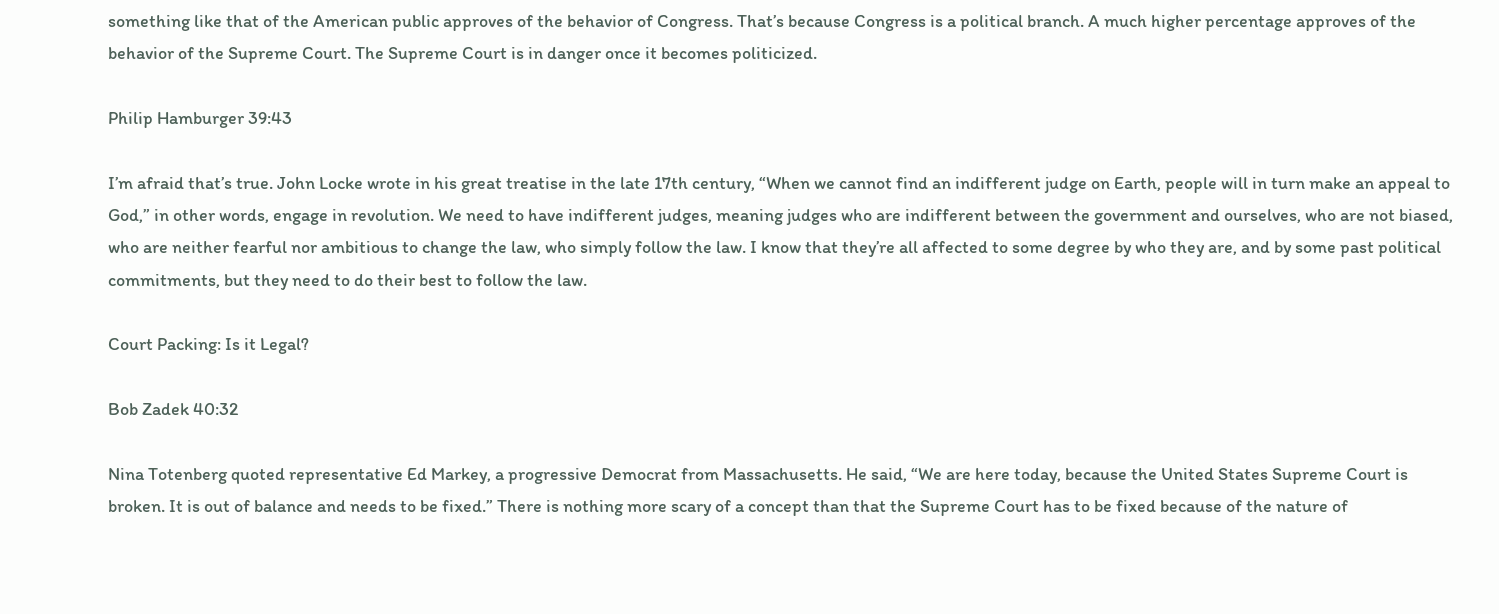something like that of the American public approves of the behavior of Congress. That’s because Congress is a political branch. A much higher percentage approves of the behavior of the Supreme Court. The Supreme Court is in danger once it becomes politicized.

Philip Hamburger 39:43

I’m afraid that’s true. John Locke wrote in his great treatise in the late 17th century, “When we cannot find an indifferent judge on Earth, people will in turn make an appeal to God,” in other words, engage in revolution. We need to have indifferent judges, meaning judges who are indifferent between the government and ourselves, who are not biased, who are neither fearful nor ambitious to change the law, who simply follow the law. I know that they’re all affected to some degree by who they are, and by some past political commitments, but they need to do their best to follow the law.

Court Packing: Is it Legal?

Bob Zadek 40:32

Nina Totenberg quoted representative Ed Markey, a progressive Democrat from Massachusetts. He said, “We are here today, because the United States Supreme Court is broken. It is out of balance and needs to be fixed.” There is nothing more scary of a concept than that the Supreme Court has to be fixed because of the nature of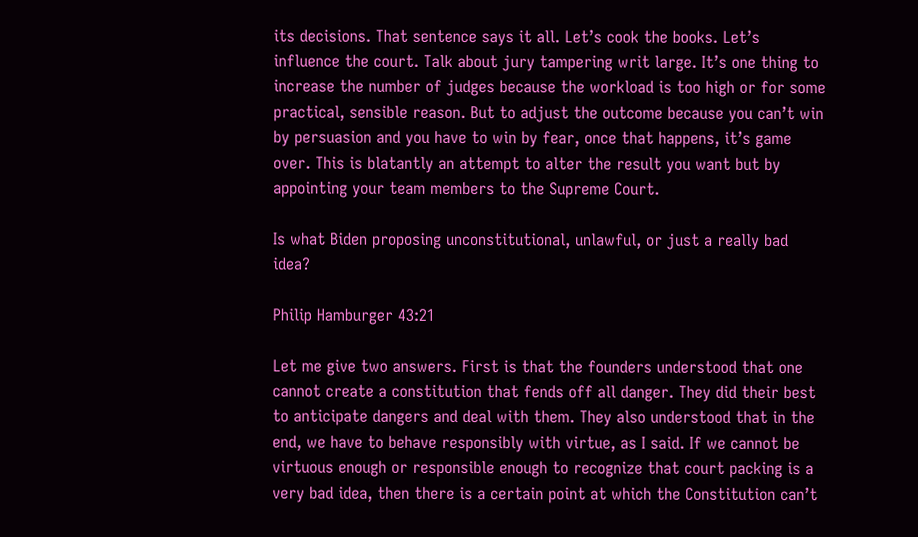its decisions. That sentence says it all. Let’s cook the books. Let’s influence the court. Talk about jury tampering writ large. It’s one thing to increase the number of judges because the workload is too high or for some practical, sensible reason. But to adjust the outcome because you can’t win by persuasion and you have to win by fear, once that happens, it’s game over. This is blatantly an attempt to alter the result you want but by appointing your team members to the Supreme Court.

Is what Biden proposing unconstitutional, unlawful, or just a really bad idea?

Philip Hamburger 43:21

Let me give two answers. First is that the founders understood that one cannot create a constitution that fends off all danger. They did their best to anticipate dangers and deal with them. They also understood that in the end, we have to behave responsibly with virtue, as I said. If we cannot be virtuous enough or responsible enough to recognize that court packing is a very bad idea, then there is a certain point at which the Constitution can’t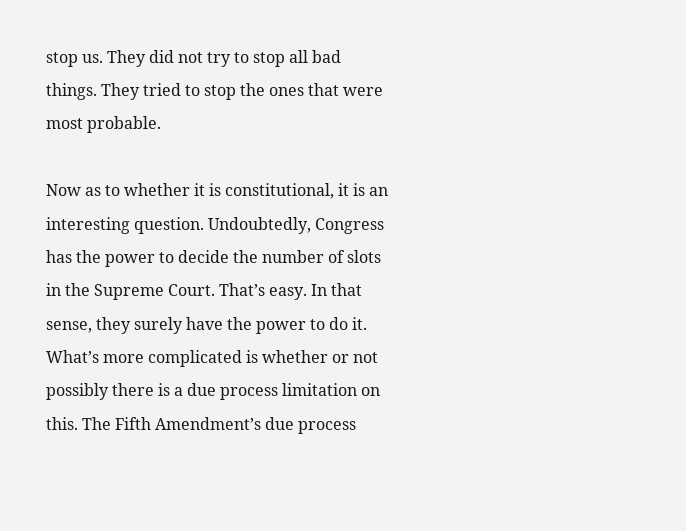stop us. They did not try to stop all bad things. They tried to stop the ones that were most probable.

Now as to whether it is constitutional, it is an interesting question. Undoubtedly, Congress has the power to decide the number of slots in the Supreme Court. That’s easy. In that sense, they surely have the power to do it. What’s more complicated is whether or not possibly there is a due process limitation on this. The Fifth Amendment’s due process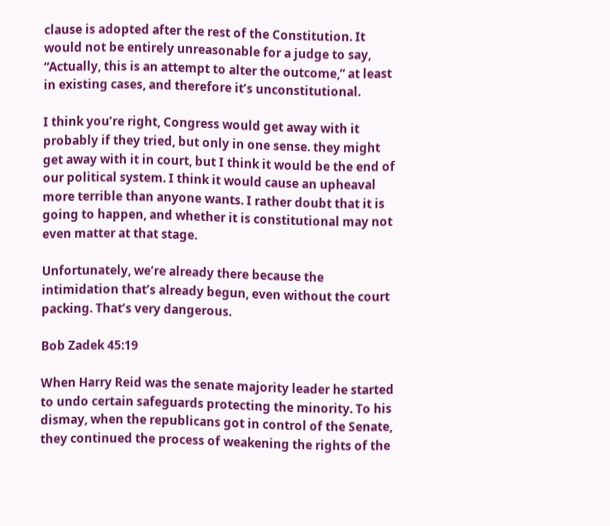clause is adopted after the rest of the Constitution. It would not be entirely unreasonable for a judge to say, “Actually, this is an attempt to alter the outcome,” at least in existing cases, and therefore it’s unconstitutional.

I think you’re right, Congress would get away with it probably if they tried, but only in one sense. they might get away with it in court, but I think it would be the end of our political system. I think it would cause an upheaval more terrible than anyone wants. I rather doubt that it is going to happen, and whether it is constitutional may not even matter at that stage.

Unfortunately, we’re already there because the intimidation that’s already begun, even without the court packing. That’s very dangerous.

Bob Zadek 45:19

When Harry Reid was the senate majority leader he started to undo certain safeguards protecting the minority. To his dismay, when the republicans got in control of the Senate, they continued the process of weakening the rights of the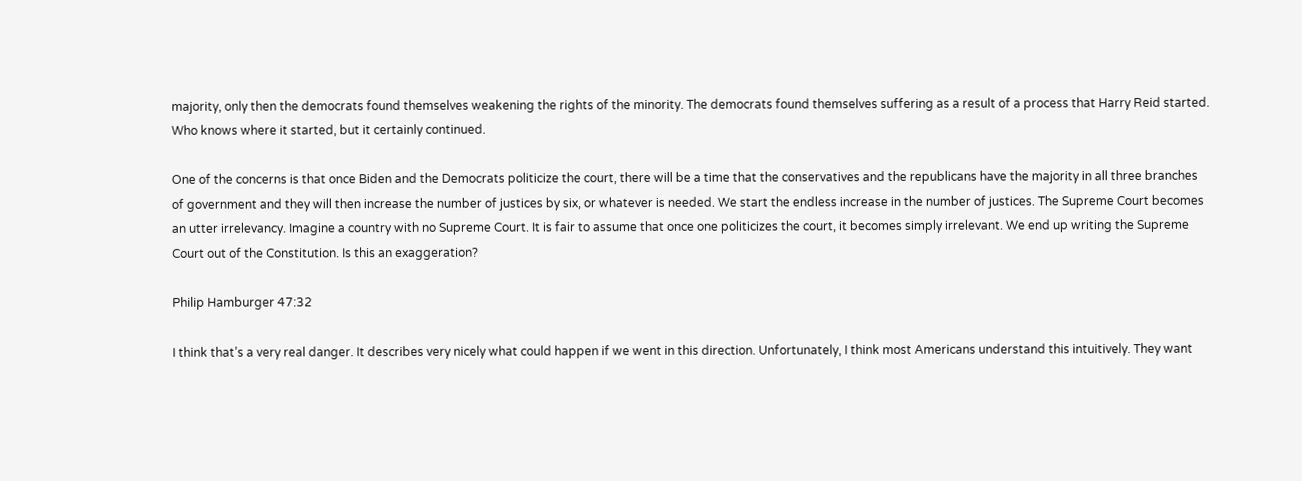majority, only then the democrats found themselves weakening the rights of the minority. The democrats found themselves suffering as a result of a process that Harry Reid started. Who knows where it started, but it certainly continued.

One of the concerns is that once Biden and the Democrats politicize the court, there will be a time that the conservatives and the republicans have the majority in all three branches of government and they will then increase the number of justices by six, or whatever is needed. We start the endless increase in the number of justices. The Supreme Court becomes an utter irrelevancy. Imagine a country with no Supreme Court. It is fair to assume that once one politicizes the court, it becomes simply irrelevant. We end up writing the Supreme Court out of the Constitution. Is this an exaggeration?

Philip Hamburger 47:32

I think that’s a very real danger. It describes very nicely what could happen if we went in this direction. Unfortunately, I think most Americans understand this intuitively. They want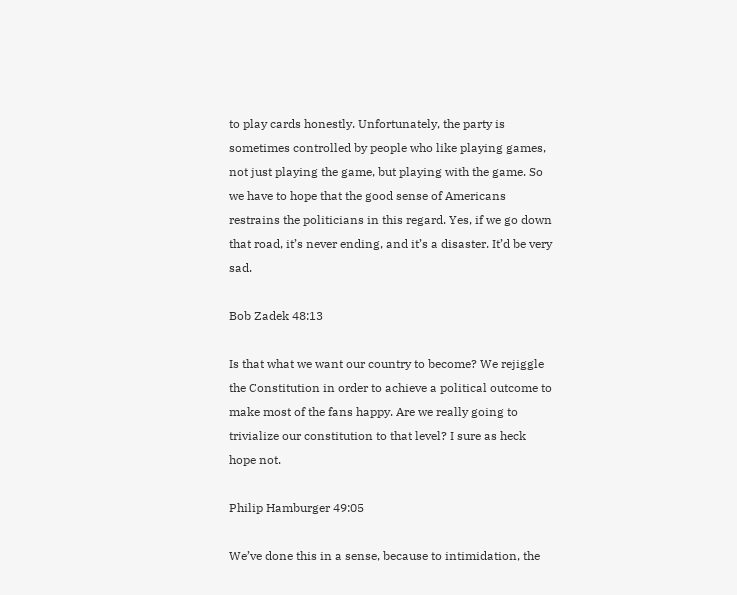to play cards honestly. Unfortunately, the party is sometimes controlled by people who like playing games, not just playing the game, but playing with the game. So we have to hope that the good sense of Americans restrains the politicians in this regard. Yes, if we go down that road, it’s never ending, and it’s a disaster. It’d be very sad.

Bob Zadek 48:13

Is that what we want our country to become? We rejiggle the Constitution in order to achieve a political outcome to make most of the fans happy. Are we really going to trivialize our constitution to that level? I sure as heck hope not.

Philip Hamburger 49:05

We’ve done this in a sense, because to intimidation, the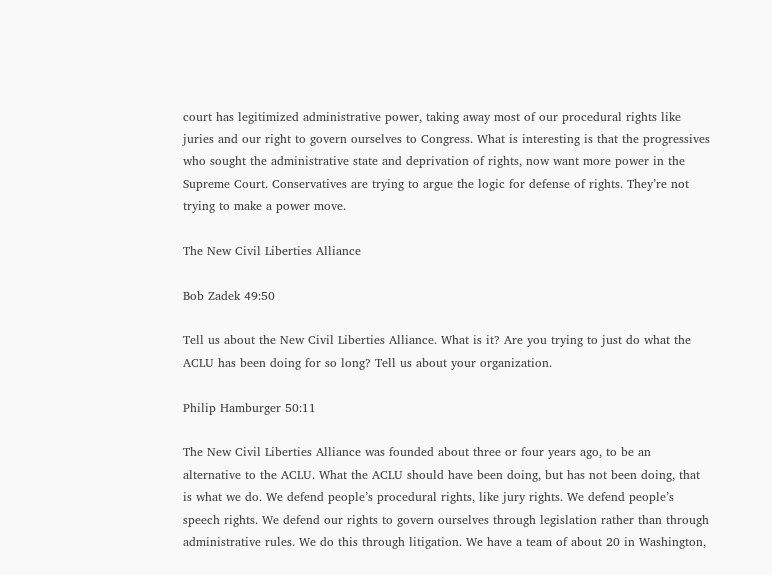court has legitimized administrative power, taking away most of our procedural rights like juries and our right to govern ourselves to Congress. What is interesting is that the progressives who sought the administrative state and deprivation of rights, now want more power in the Supreme Court. Conservatives are trying to argue the logic for defense of rights. They’re not trying to make a power move.

The New Civil Liberties Alliance

Bob Zadek 49:50

Tell us about the New Civil Liberties Alliance. What is it? Are you trying to just do what the ACLU has been doing for so long? Tell us about your organization.

Philip Hamburger 50:11

The New Civil Liberties Alliance was founded about three or four years ago, to be an alternative to the ACLU. What the ACLU should have been doing, but has not been doing, that is what we do. We defend people’s procedural rights, like jury rights. We defend people’s speech rights. We defend our rights to govern ourselves through legislation rather than through administrative rules. We do this through litigation. We have a team of about 20 in Washington,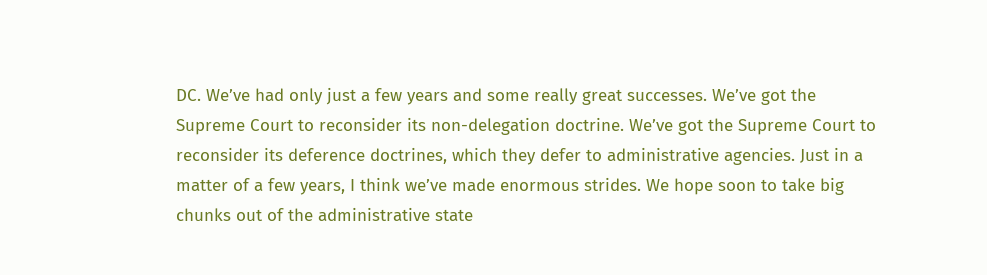DC. We’ve had only just a few years and some really great successes. We’ve got the Supreme Court to reconsider its non-delegation doctrine. We’ve got the Supreme Court to reconsider its deference doctrines, which they defer to administrative agencies. Just in a matter of a few years, I think we’ve made enormous strides. We hope soon to take big chunks out of the administrative state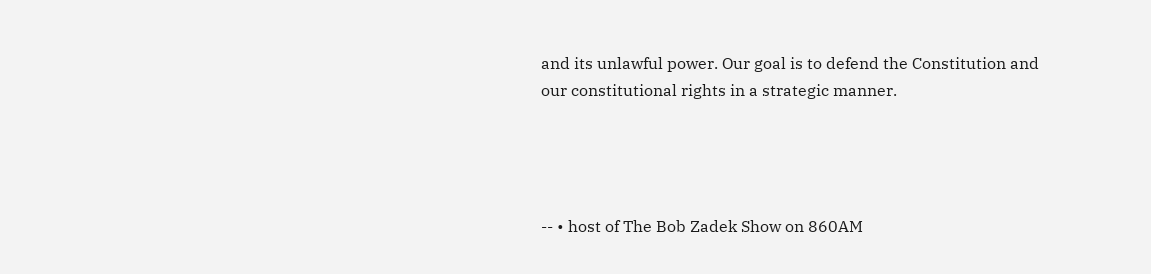and its unlawful power. Our goal is to defend the Constitution and our constitutional rights in a strategic manner.




-- • host of The Bob Zadek Show on 860AM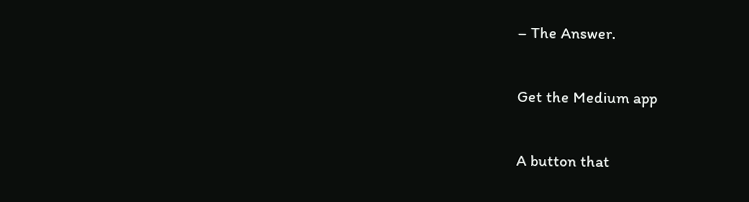– The Answer.

Get the Medium app

A button that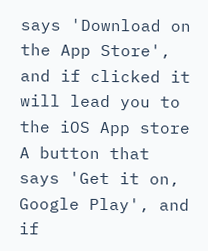says 'Download on the App Store', and if clicked it will lead you to the iOS App store
A button that says 'Get it on, Google Play', and if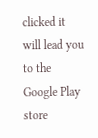clicked it will lead you to the Google Play store